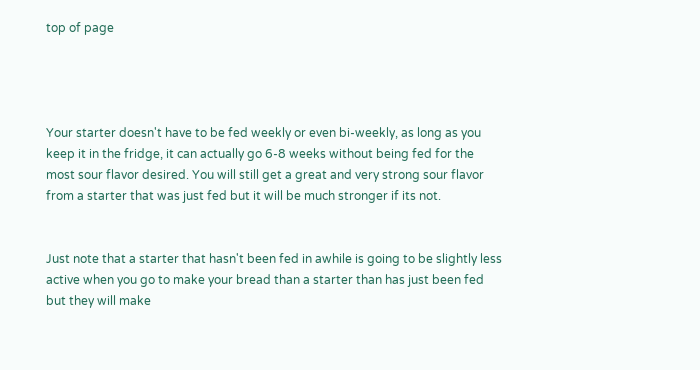top of page




Your starter doesn't have to be fed weekly or even bi-weekly, as long as you keep it in the fridge, it can actually go 6-8 weeks without being fed for the most sour flavor desired. You will still get a great and very strong sour flavor from a starter that was just fed but it will be much stronger if its not.


Just note that a starter that hasn't been fed in awhile is going to be slightly less active when you go to make your bread than a starter than has just been fed but they will make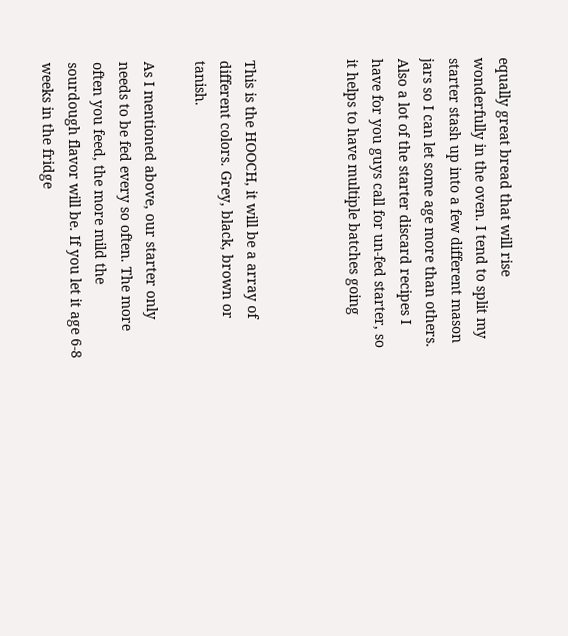equally great bread that will rise wonderfully in the oven. I tend to split my starter stash up into a few different mason jars so I can let some age more than others. Also a lot of the starter discard recipes I have for you guys call for un-fed starter, so it helps to have multiple batches going



This is the HOOCH, it will be a array of different colors. Grey, black, brown or tanish.

As I mentioned above, our starter only needs to be fed every so often. The more often you feed, the more mild the sourdough flavor will be. If you let it age 6-8 weeks in the fridge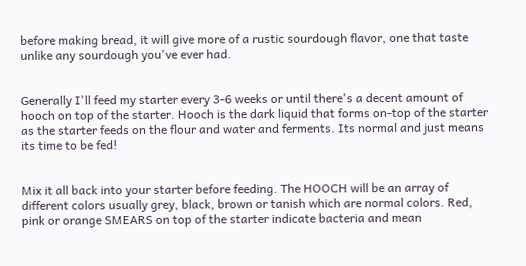before making bread, it will give more of a rustic sourdough flavor, one that taste unlike any sourdough you've ever had.


Generally I'll feed my starter every 3-6 weeks or until there's a decent amount of hooch on top of the starter. Hooch is the dark liquid that forms on-top of the starter as the starter feeds on the flour and water and ferments. Its normal and just means its time to be fed!


Mix it all back into your starter before feeding. The HOOCH will be an array of different colors usually grey, black, brown or tanish which are normal colors. Red, pink or orange SMEARS on top of the starter indicate bacteria and mean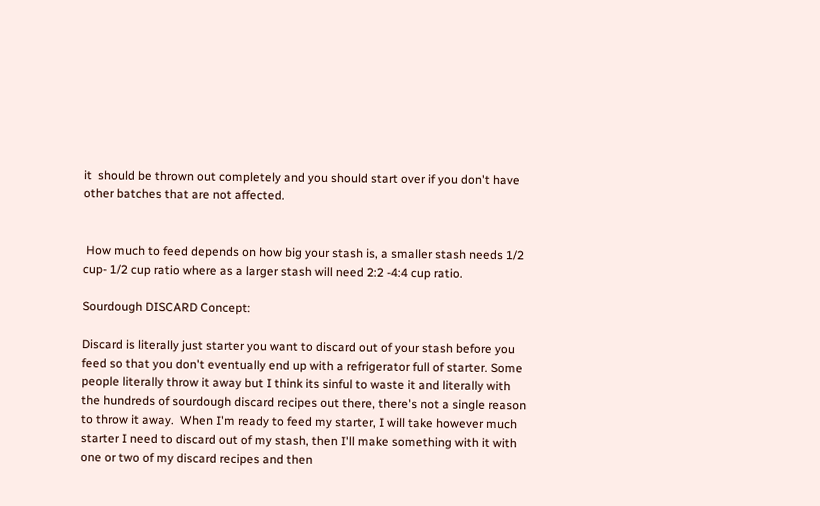it  should be thrown out completely and you should start over if you don't have other batches that are not affected.


 How much to feed depends on how big your stash is, a smaller stash needs 1/2 cup- 1/2 cup ratio where as a larger stash will need 2:2 -4:4 cup ratio.

Sourdough DISCARD Concept:

Discard is literally just starter you want to discard out of your stash before you feed so that you don't eventually end up with a refrigerator full of starter. Some people literally throw it away but I think its sinful to waste it and literally with the hundreds of sourdough discard recipes out there, there's not a single reason to throw it away.  When I'm ready to feed my starter, I will take however much starter I need to discard out of my stash, then I'll make something with it with one or two of my discard recipes and then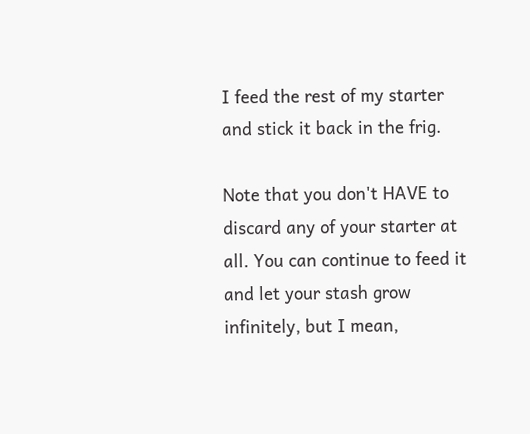I feed the rest of my starter and stick it back in the frig.

Note that you don't HAVE to discard any of your starter at all. You can continue to feed it and let your stash grow infinitely, but I mean,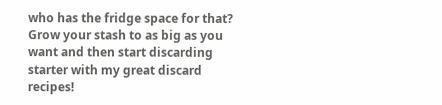who has the fridge space for that? Grow your stash to as big as you want and then start discarding starter with my great discard recipes!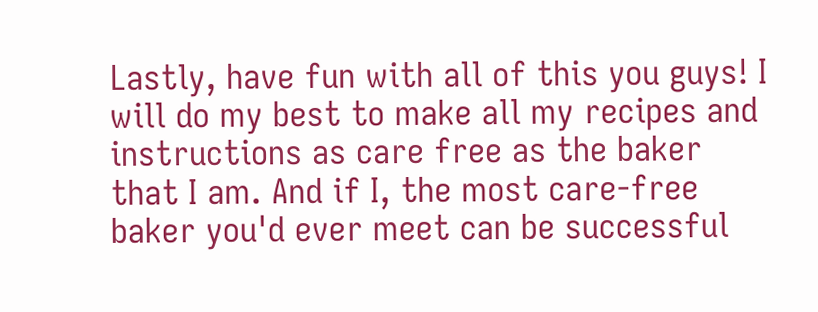Lastly, have fun with all of this you guys! I will do my best to make all my recipes and instructions as care free as the baker that I am. And if I, the most care-free baker you'd ever meet can be successful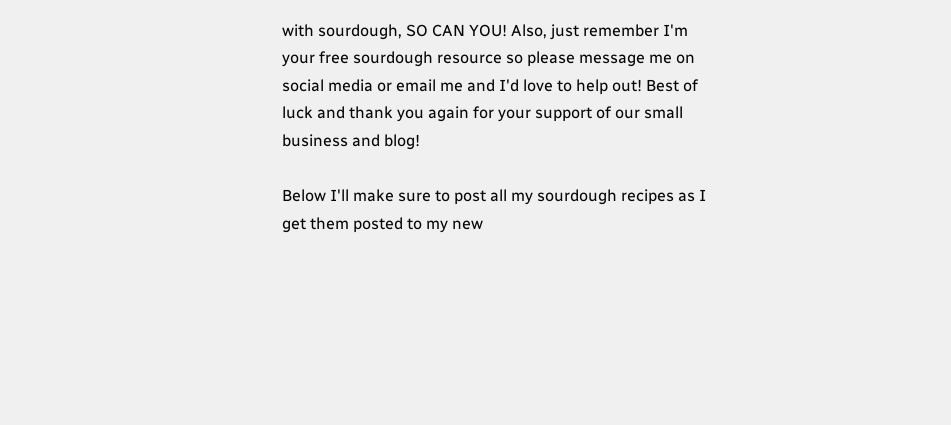with sourdough, SO CAN YOU! Also, just remember I'm your free sourdough resource so please message me on social media or email me and I'd love to help out! Best of luck and thank you again for your support of our small business and blog!

Below I'll make sure to post all my sourdough recipes as I get them posted to my new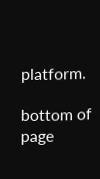platform.

bottom of page